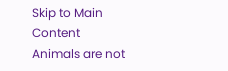Skip to Main Content
Animals are not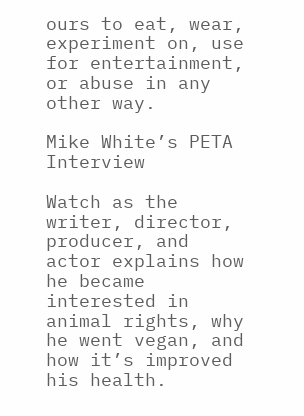ours to eat, wear, experiment on, use for entertainment, or abuse in any other way.

Mike White’s PETA Interview

Watch as the writer, director, producer, and actor explains how he became interested in animal rights, why he went vegan, and how it’s improved his health.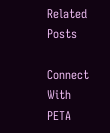Related Posts

Connect With PETA